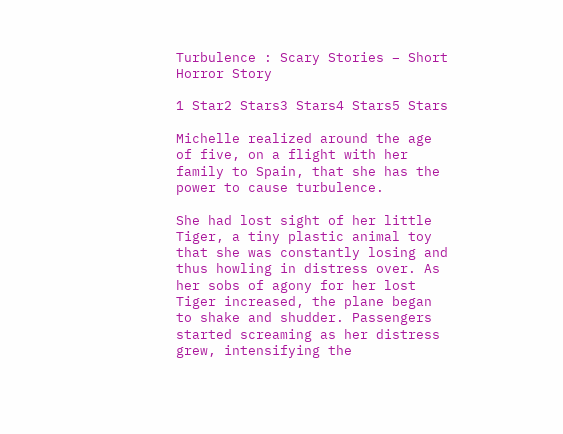Turbulence : Scary Stories – Short Horror Story

1 Star2 Stars3 Stars4 Stars5 Stars

Michelle realized around the age of five, on a flight with her family to Spain, that she has the power to cause turbulence.

She had lost sight of her little Tiger, a tiny plastic animal toy that she was constantly losing and thus howling in distress over. As her sobs of agony for her lost Tiger increased, the plane began to shake and shudder. Passengers started screaming as her distress grew, intensifying the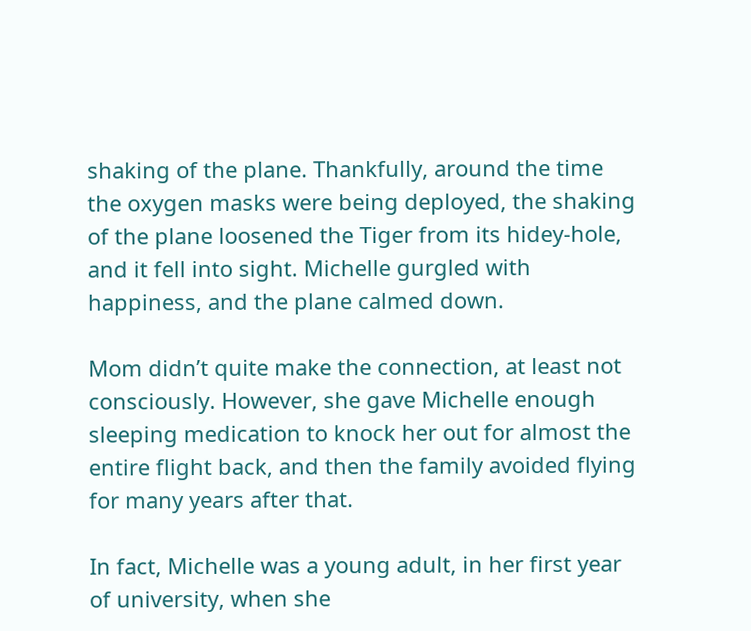shaking of the plane. Thankfully, around the time the oxygen masks were being deployed, the shaking of the plane loosened the Tiger from its hidey-hole, and it fell into sight. Michelle gurgled with happiness, and the plane calmed down.

Mom didn’t quite make the connection, at least not consciously. However, she gave Michelle enough sleeping medication to knock her out for almost the entire flight back, and then the family avoided flying for many years after that.

In fact, Michelle was a young adult, in her first year of university, when she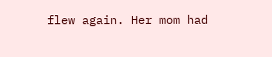flew again. Her mom had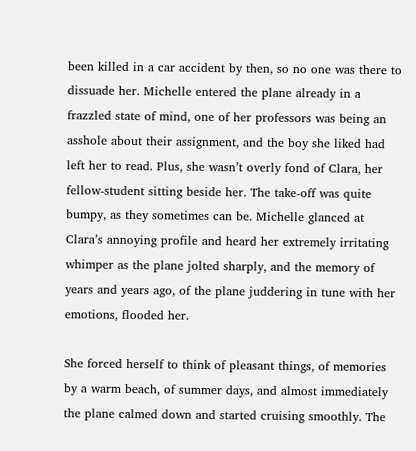been killed in a car accident by then, so no one was there to dissuade her. Michelle entered the plane already in a frazzled state of mind, one of her professors was being an asshole about their assignment, and the boy she liked had left her to read. Plus, she wasn’t overly fond of Clara, her fellow-student sitting beside her. The take-off was quite bumpy, as they sometimes can be. Michelle glanced at Clara’s annoying profile and heard her extremely irritating whimper as the plane jolted sharply, and the memory of years and years ago, of the plane juddering in tune with her emotions, flooded her.

She forced herself to think of pleasant things, of memories by a warm beach, of summer days, and almost immediately the plane calmed down and started cruising smoothly. The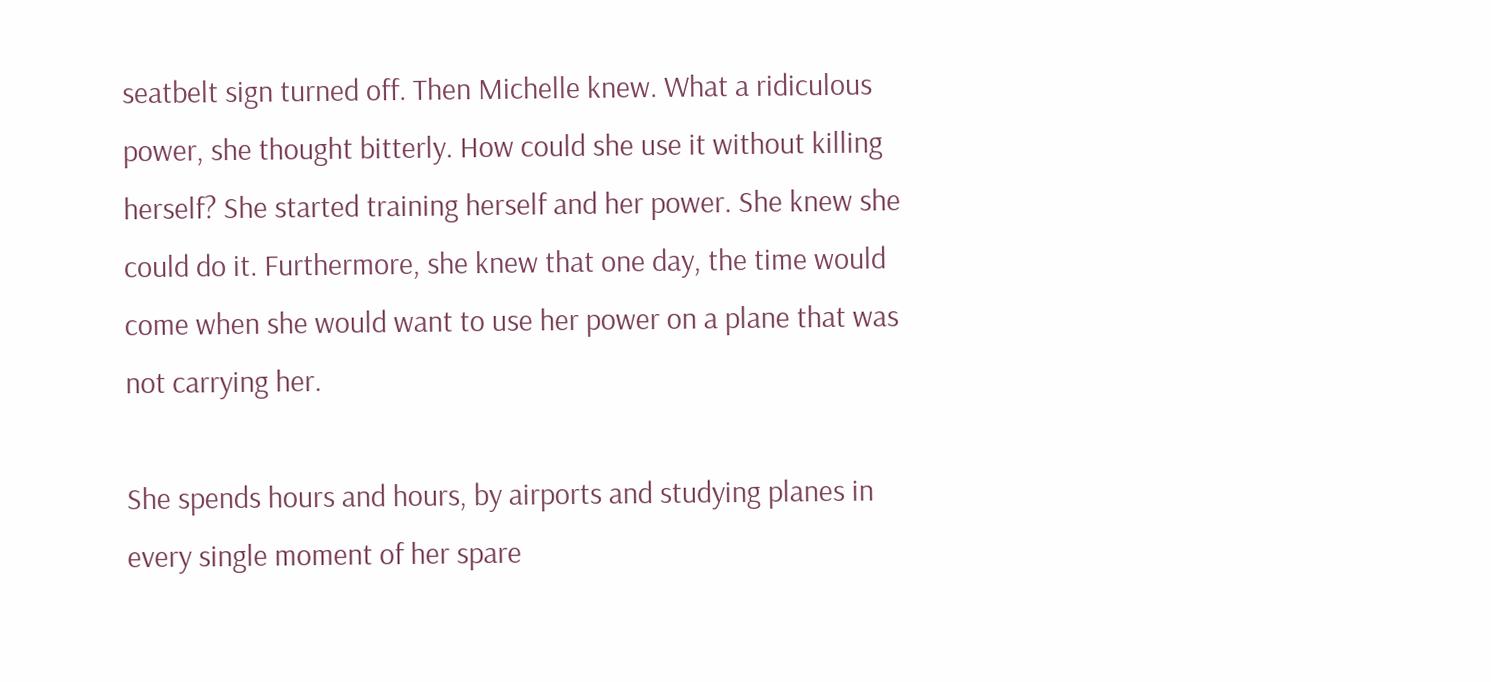seatbelt sign turned off. Then Michelle knew. What a ridiculous power, she thought bitterly. How could she use it without killing herself? She started training herself and her power. She knew she could do it. Furthermore, she knew that one day, the time would come when she would want to use her power on a plane that was not carrying her.

She spends hours and hours, by airports and studying planes in every single moment of her spare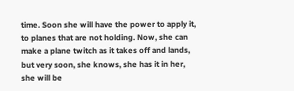time. Soon she will have the power to apply it, to planes that are not holding. Now, she can make a plane twitch as it takes off and lands, but very soon, she knows, she has it in her, she will be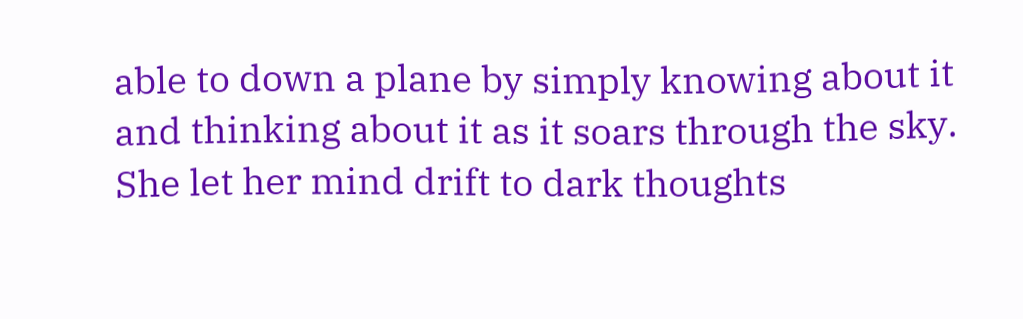able to down a plane by simply knowing about it and thinking about it as it soars through the sky. She let her mind drift to dark thoughts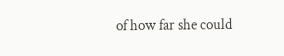of how far she could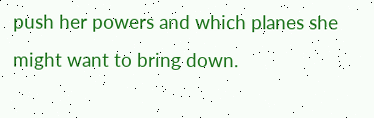push her powers and which planes she might want to bring down.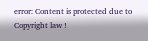error: Content is protected due to Copyright law !